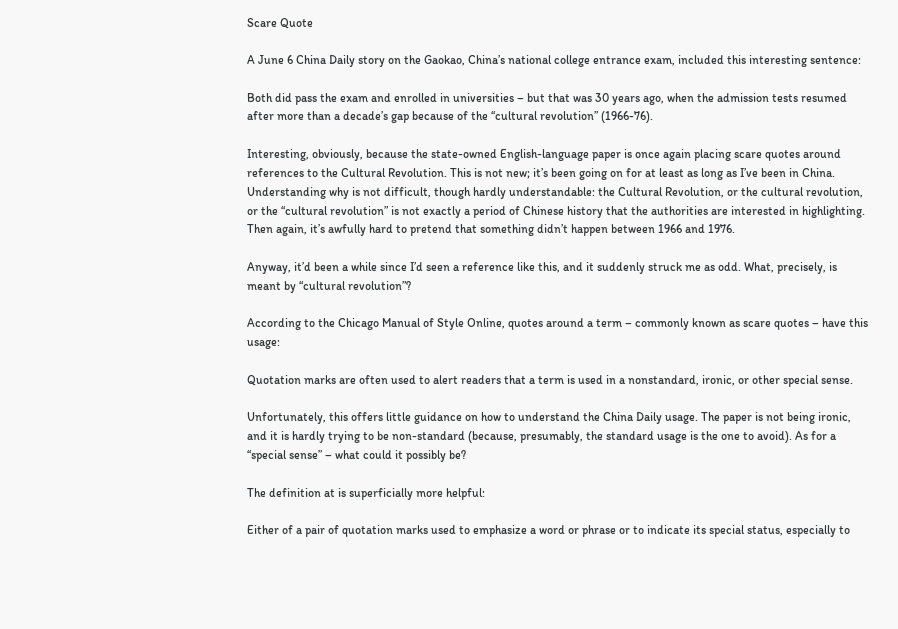Scare Quote

A June 6 China Daily story on the Gaokao, China’s national college entrance exam, included this interesting sentence:

Both did pass the exam and enrolled in universities – but that was 30 years ago, when the admission tests resumed after more than a decade’s gap because of the “cultural revolution” (1966-76).

Interesting, obviously, because the state-owned English-language paper is once again placing scare quotes around references to the Cultural Revolution. This is not new; it’s been going on for at least as long as I’ve been in China. Understanding why is not difficult, though hardly understandable: the Cultural Revolution, or the cultural revolution, or the “cultural revolution” is not exactly a period of Chinese history that the authorities are interested in highlighting. Then again, it’s awfully hard to pretend that something didn’t happen between 1966 and 1976.

Anyway, it’d been a while since I’d seen a reference like this, and it suddenly struck me as odd. What, precisely, is meant by “cultural revolution”?

According to the Chicago Manual of Style Online, quotes around a term – commonly known as scare quotes – have this usage:

Quotation marks are often used to alert readers that a term is used in a nonstandard, ironic, or other special sense.

Unfortunately, this offers little guidance on how to understand the China Daily usage. The paper is not being ironic, and it is hardly trying to be non-standard (because, presumably, the standard usage is the one to avoid). As for a “special sense” – what could it possibly be?

The definition at is superficially more helpful:

Either of a pair of quotation marks used to emphasize a word or phrase or to indicate its special status, especially to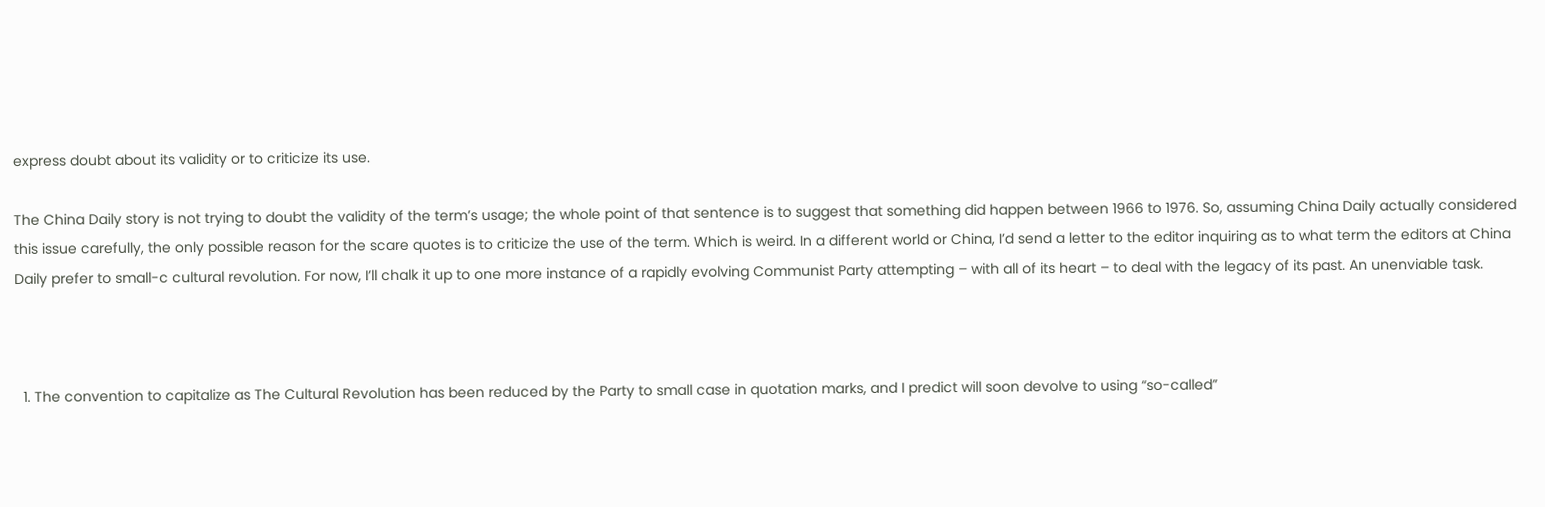express doubt about its validity or to criticize its use.

The China Daily story is not trying to doubt the validity of the term’s usage; the whole point of that sentence is to suggest that something did happen between 1966 to 1976. So, assuming China Daily actually considered this issue carefully, the only possible reason for the scare quotes is to criticize the use of the term. Which is weird. In a different world or China, I’d send a letter to the editor inquiring as to what term the editors at China Daily prefer to small-c cultural revolution. For now, I’ll chalk it up to one more instance of a rapidly evolving Communist Party attempting – with all of its heart – to deal with the legacy of its past. An unenviable task.



  1. The convention to capitalize as The Cultural Revolution has been reduced by the Party to small case in quotation marks, and I predict will soon devolve to using “so-called”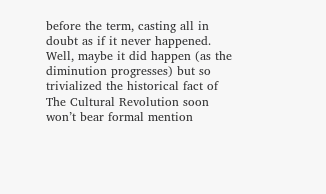before the term, casting all in doubt as if it never happened. Well, maybe it did happen (as the diminution progresses) but so trivialized the historical fact of The Cultural Revolution soon won’t bear formal mention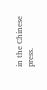in the Chinese press.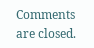Comments are closed.